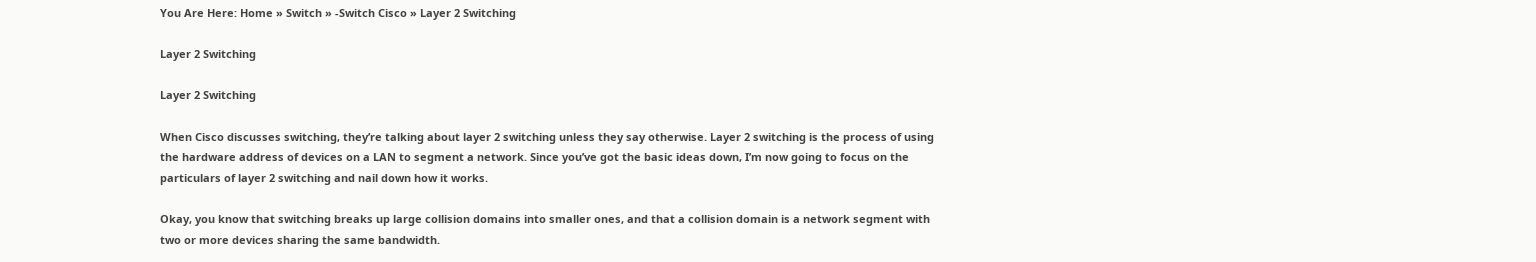You Are Here: Home » Switch » -Switch Cisco » Layer 2 Switching

Layer 2 Switching

Layer 2 Switching

When Cisco discusses switching, they’re talking about layer 2 switching unless they say otherwise. Layer 2 switching is the process of using the hardware address of devices on a LAN to segment a network. Since you’ve got the basic ideas down, I’m now going to focus on the particulars of layer 2 switching and nail down how it works.

Okay, you know that switching breaks up large collision domains into smaller ones, and that a collision domain is a network segment with two or more devices sharing the same bandwidth.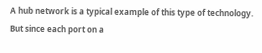A hub network is a typical example of this type of technology. But since each port on a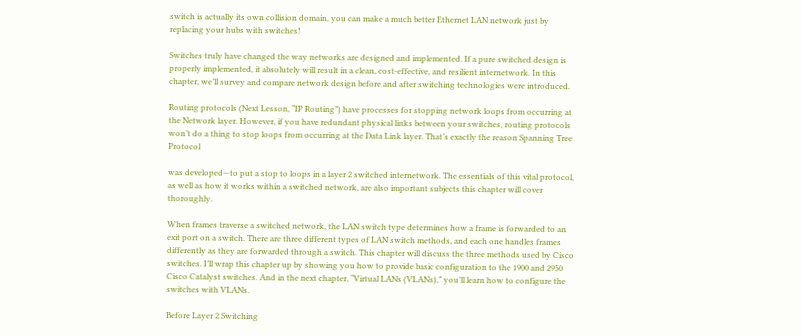switch is actually its own collision domain, you can make a much better Ethernet LAN network just by replacing your hubs with switches!

Switches truly have changed the way networks are designed and implemented. If a pure switched design is properly implemented, it absolutely will result in a clean, cost-effective, and resilient internetwork. In this chapter, we’ll survey and compare network design before and after switching technologies were introduced.

Routing protocols (Next Lesson, “IP Routing”) have processes for stopping network loops from occurring at the Network layer. However, if you have redundant physical links between your switches, routing protocols won’t do a thing to stop loops from occurring at the Data Link layer. That’s exactly the reason Spanning Tree Protocol

was developed—to put a stop to loops in a layer 2 switched internetwork. The essentials of this vital protocol, as well as how it works within a switched network, are also important subjects this chapter will cover thoroughly.

When frames traverse a switched network, the LAN switch type determines how a frame is forwarded to an exit port on a switch. There are three different types of LAN switch methods, and each one handles frames differently as they are forwarded through a switch. This chapter will discuss the three methods used by Cisco switches. I’ll wrap this chapter up by showing you how to provide basic configuration to the 1900 and 2950 Cisco Catalyst switches. And in the next chapter, “Virtual LANs (VLANs),” you’ll learn how to configure the switches with VLANs.

Before Layer 2 Switching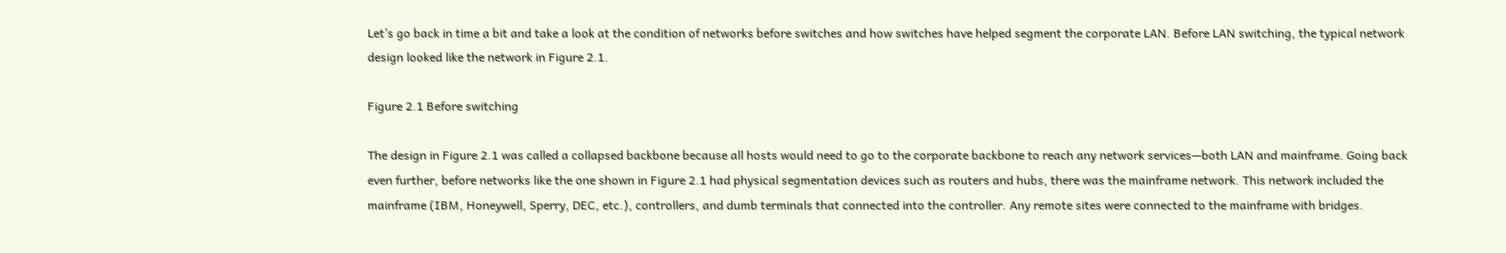Let’s go back in time a bit and take a look at the condition of networks before switches and how switches have helped segment the corporate LAN. Before LAN switching, the typical network design looked like the network in Figure 2.1.

Figure 2.1 Before switching

The design in Figure 2.1 was called a collapsed backbone because all hosts would need to go to the corporate backbone to reach any network services—both LAN and mainframe. Going back even further, before networks like the one shown in Figure 2.1 had physical segmentation devices such as routers and hubs, there was the mainframe network. This network included the mainframe (IBM, Honeywell, Sperry, DEC, etc.), controllers, and dumb terminals that connected into the controller. Any remote sites were connected to the mainframe with bridges.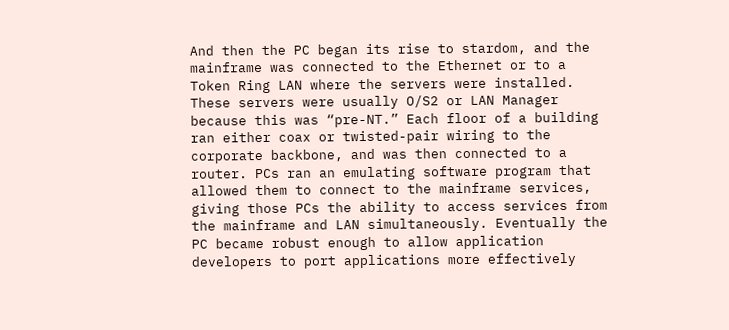And then the PC began its rise to stardom, and the mainframe was connected to the Ethernet or to a Token Ring LAN where the servers were installed. These servers were usually O/S2 or LAN Manager because this was “pre-NT.” Each floor of a building ran either coax or twisted-pair wiring to the corporate backbone, and was then connected to a router. PCs ran an emulating software program that allowed them to connect to the mainframe services, giving those PCs the ability to access services from the mainframe and LAN simultaneously. Eventually the PC became robust enough to allow application developers to port applications more effectively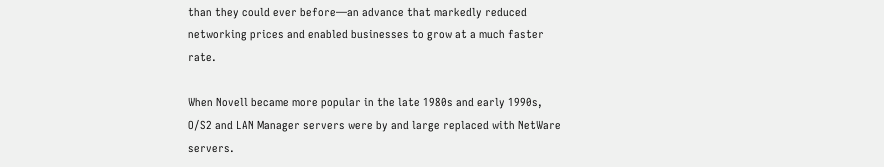than they could ever before—an advance that markedly reduced networking prices and enabled businesses to grow at a much faster rate.

When Novell became more popular in the late 1980s and early 1990s, O/S2 and LAN Manager servers were by and large replaced with NetWare servers.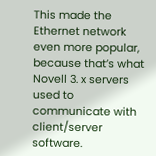This made the Ethernet network even more popular, because that’s what Novell 3. x servers used to communicate with client/server software.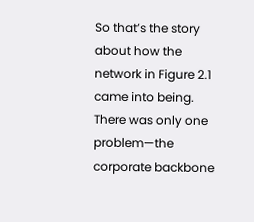So that’s the story about how the network in Figure 2.1 came into being. There was only one problem—the corporate backbone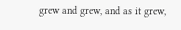grew and grew, and as it grew,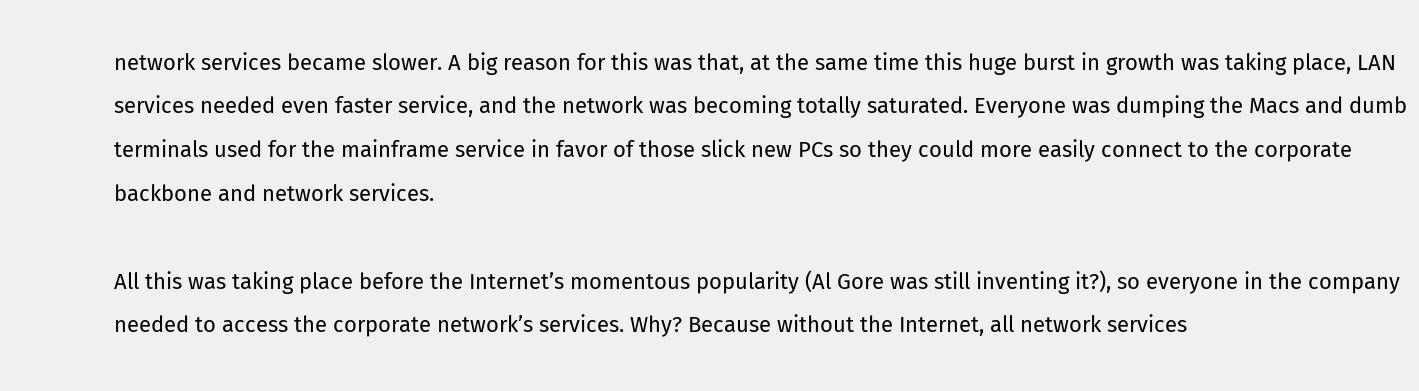network services became slower. A big reason for this was that, at the same time this huge burst in growth was taking place, LAN services needed even faster service, and the network was becoming totally saturated. Everyone was dumping the Macs and dumb terminals used for the mainframe service in favor of those slick new PCs so they could more easily connect to the corporate backbone and network services.

All this was taking place before the Internet’s momentous popularity (Al Gore was still inventing it?), so everyone in the company needed to access the corporate network’s services. Why? Because without the Internet, all network services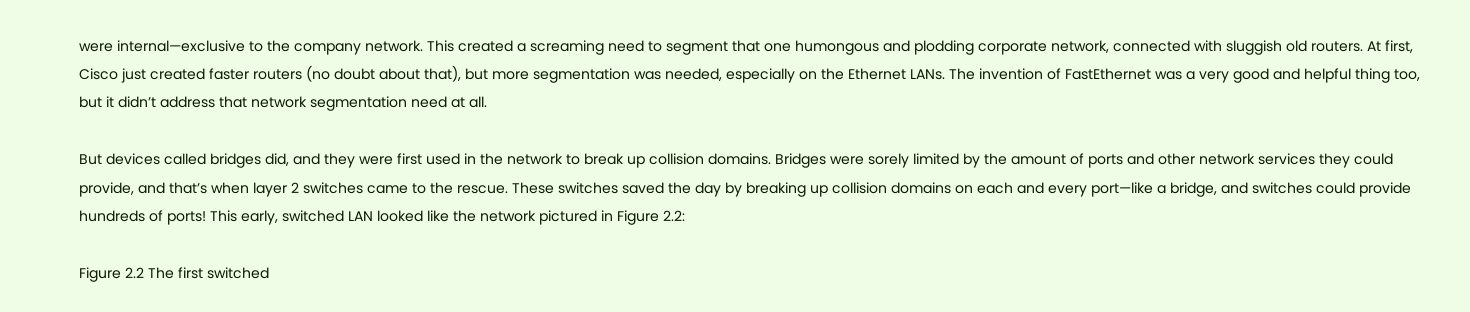were internal—exclusive to the company network. This created a screaming need to segment that one humongous and plodding corporate network, connected with sluggish old routers. At first, Cisco just created faster routers (no doubt about that), but more segmentation was needed, especially on the Ethernet LANs. The invention of FastEthernet was a very good and helpful thing too, but it didn’t address that network segmentation need at all.

But devices called bridges did, and they were first used in the network to break up collision domains. Bridges were sorely limited by the amount of ports and other network services they could provide, and that’s when layer 2 switches came to the rescue. These switches saved the day by breaking up collision domains on each and every port—like a bridge, and switches could provide hundreds of ports! This early, switched LAN looked like the network pictured in Figure 2.2:

Figure 2.2 The first switched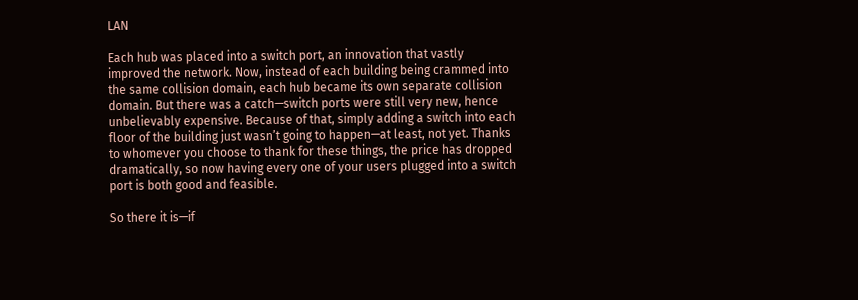LAN

Each hub was placed into a switch port, an innovation that vastly improved the network. Now, instead of each building being crammed into the same collision domain, each hub became its own separate collision domain. But there was a catch—switch ports were still very new, hence unbelievably expensive. Because of that, simply adding a switch into each floor of the building just wasn’t going to happen—at least, not yet. Thanks to whomever you choose to thank for these things, the price has dropped dramatically, so now having every one of your users plugged into a switch port is both good and feasible.

So there it is—if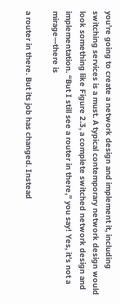you’re going to create a network design and implement it, including switching services is a must. A typical contemporary network design would look something like Figure 2.3, a complete switched network design and implementation. “But I still see a router in there,” you say! Yes, it’s not a mirage—there is

a router in there. But its job has changed. Instead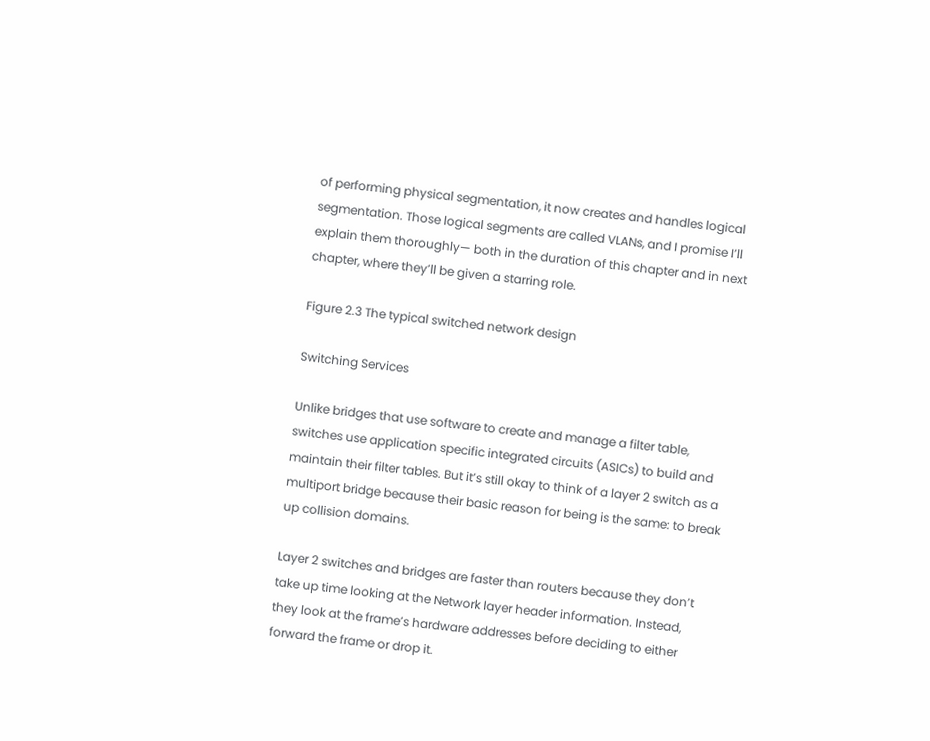of performing physical segmentation, it now creates and handles logical segmentation. Those logical segments are called VLANs, and I promise I’ll explain them thoroughly— both in the duration of this chapter and in next chapter, where they’ll be given a starring role.

Figure 2.3 The typical switched network design

Switching Services

Unlike bridges that use software to create and manage a filter table, switches use application specific integrated circuits (ASICs) to build and maintain their filter tables. But it’s still okay to think of a layer 2 switch as a multiport bridge because their basic reason for being is the same: to break up collision domains.

Layer 2 switches and bridges are faster than routers because they don’t take up time looking at the Network layer header information. Instead, they look at the frame’s hardware addresses before deciding to either forward the frame or drop it.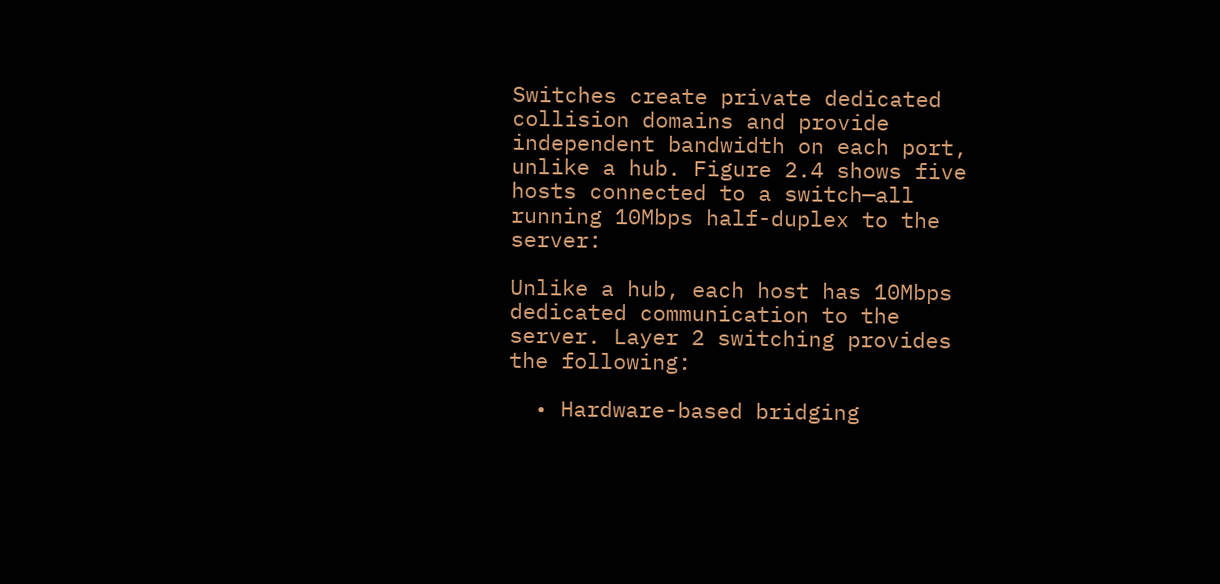Switches create private dedicated collision domains and provide independent bandwidth on each port, unlike a hub. Figure 2.4 shows five hosts connected to a switch—all running 10Mbps half-duplex to the server:

Unlike a hub, each host has 10Mbps dedicated communication to the server. Layer 2 switching provides the following:

  • Hardware-based bridging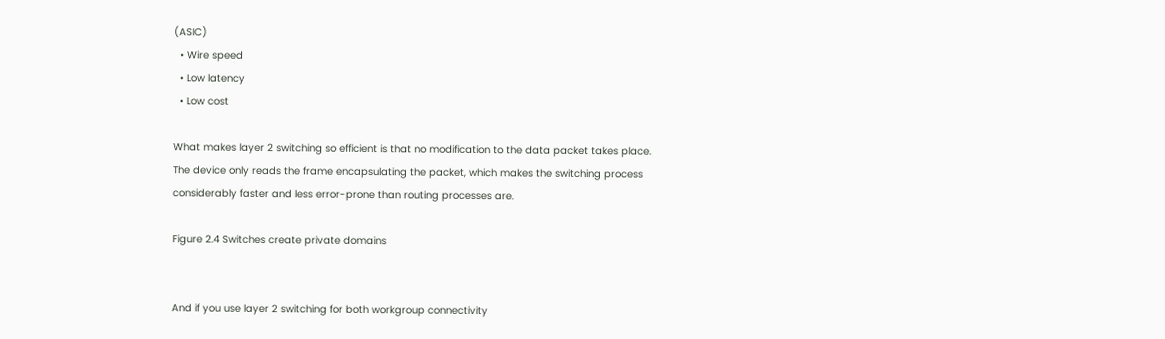(ASIC)
  • Wire speed
  • Low latency
  • Low cost

What makes layer 2 switching so efficient is that no modification to the data packet takes place. The device only reads the frame encapsulating the packet, which makes the switching process considerably faster and less error-prone than routing processes are.

Figure 2.4 Switches create private domains


And if you use layer 2 switching for both workgroup connectivity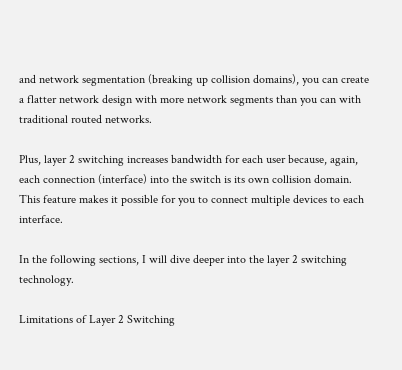and network segmentation (breaking up collision domains), you can create a flatter network design with more network segments than you can with traditional routed networks.

Plus, layer 2 switching increases bandwidth for each user because, again, each connection (interface) into the switch is its own collision domain. This feature makes it possible for you to connect multiple devices to each interface.

In the following sections, I will dive deeper into the layer 2 switching technology.

Limitations of Layer 2 Switching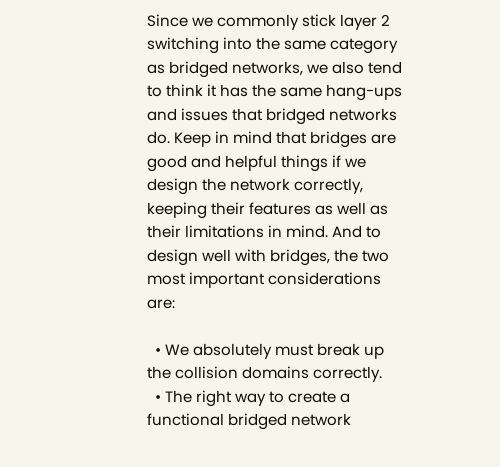Since we commonly stick layer 2 switching into the same category as bridged networks, we also tend to think it has the same hang-ups and issues that bridged networks do. Keep in mind that bridges are good and helpful things if we design the network correctly, keeping their features as well as their limitations in mind. And to design well with bridges, the two most important considerations are:

  • We absolutely must break up the collision domains correctly.
  • The right way to create a functional bridged network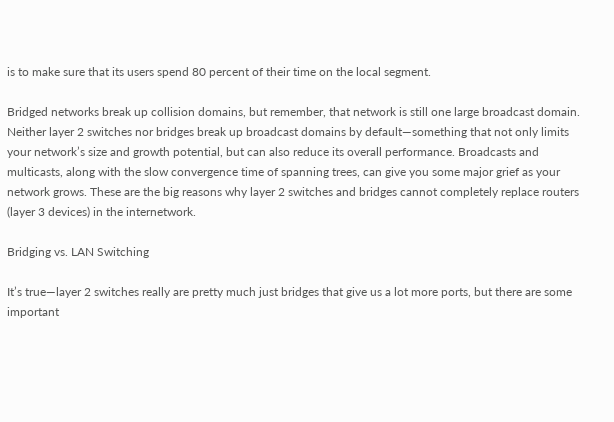is to make sure that its users spend 80 percent of their time on the local segment.

Bridged networks break up collision domains, but remember, that network is still one large broadcast domain. Neither layer 2 switches nor bridges break up broadcast domains by default—something that not only limits your network’s size and growth potential, but can also reduce its overall performance. Broadcasts and multicasts, along with the slow convergence time of spanning trees, can give you some major grief as your network grows. These are the big reasons why layer 2 switches and bridges cannot completely replace routers (layer 3 devices) in the internetwork.

Bridging vs. LAN Switching

It’s true—layer 2 switches really are pretty much just bridges that give us a lot more ports, but there are some important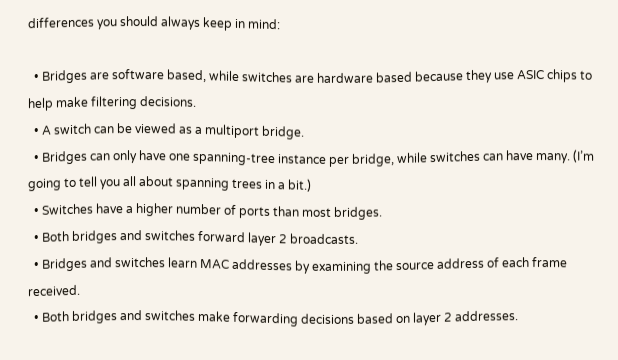differences you should always keep in mind:

  • Bridges are software based, while switches are hardware based because they use ASIC chips to help make filtering decisions.
  • A switch can be viewed as a multiport bridge.
  • Bridges can only have one spanning-tree instance per bridge, while switches can have many. (I’m going to tell you all about spanning trees in a bit.)
  • Switches have a higher number of ports than most bridges.
  • Both bridges and switches forward layer 2 broadcasts.
  • Bridges and switches learn MAC addresses by examining the source address of each frame received.
  • Both bridges and switches make forwarding decisions based on layer 2 addresses.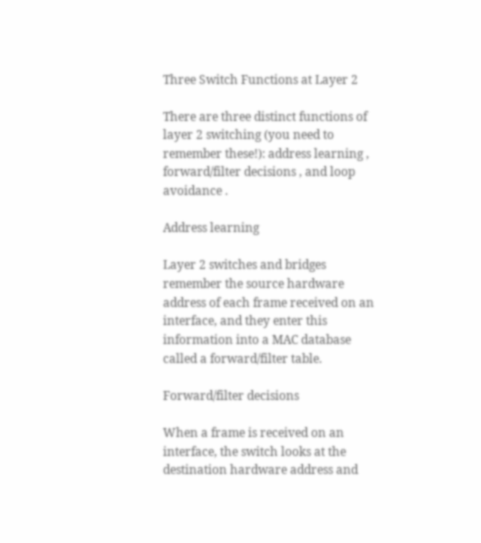Three Switch Functions at Layer 2

There are three distinct functions of layer 2 switching (you need to remember these!): address learning , forward/filter decisions , and loop avoidance .

Address learning

Layer 2 switches and bridges remember the source hardware address of each frame received on an interface, and they enter this information into a MAC database called a forward/filter table.

Forward/filter decisions

When a frame is received on an interface, the switch looks at the destination hardware address and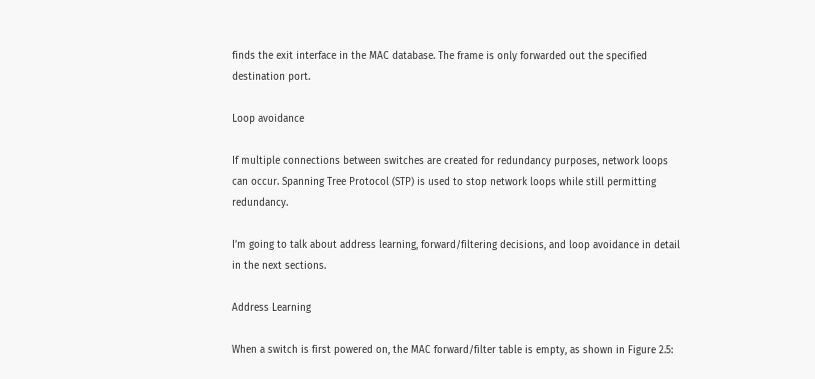finds the exit interface in the MAC database. The frame is only forwarded out the specified destination port.

Loop avoidance

If multiple connections between switches are created for redundancy purposes, network loops can occur. Spanning Tree Protocol (STP) is used to stop network loops while still permitting redundancy.

I’m going to talk about address learning, forward/filtering decisions, and loop avoidance in detail in the next sections.

Address Learning

When a switch is first powered on, the MAC forward/filter table is empty, as shown in Figure 2.5: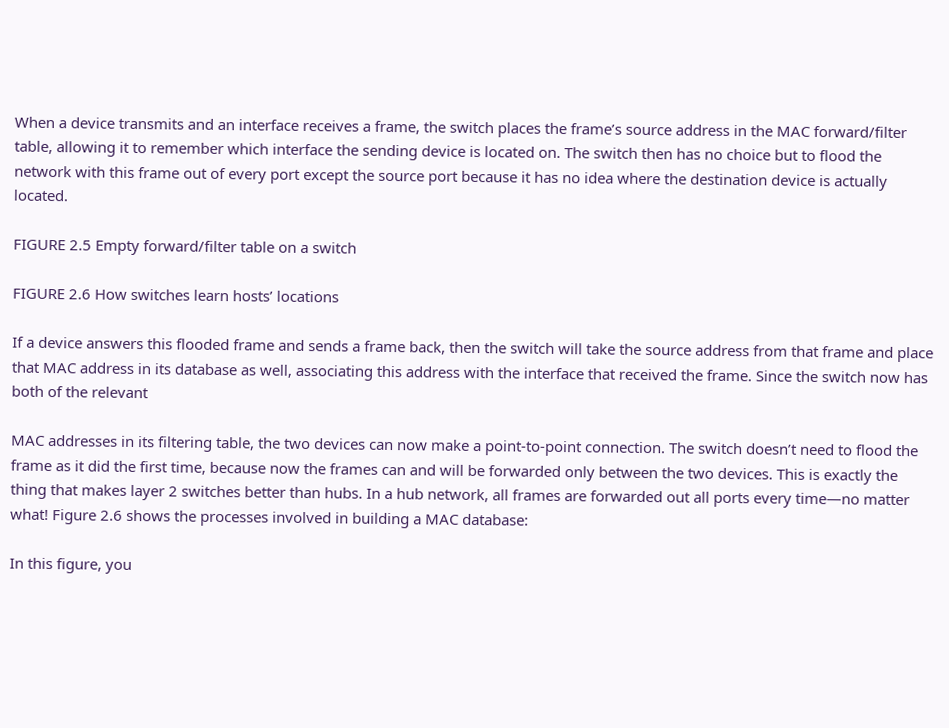When a device transmits and an interface receives a frame, the switch places the frame’s source address in the MAC forward/filter table, allowing it to remember which interface the sending device is located on. The switch then has no choice but to flood the network with this frame out of every port except the source port because it has no idea where the destination device is actually located.

FIGURE 2.5 Empty forward/filter table on a switch

FIGURE 2.6 How switches learn hosts’ locations

If a device answers this flooded frame and sends a frame back, then the switch will take the source address from that frame and place that MAC address in its database as well, associating this address with the interface that received the frame. Since the switch now has both of the relevant

MAC addresses in its filtering table, the two devices can now make a point-to-point connection. The switch doesn’t need to flood the frame as it did the first time, because now the frames can and will be forwarded only between the two devices. This is exactly the thing that makes layer 2 switches better than hubs. In a hub network, all frames are forwarded out all ports every time—no matter what! Figure 2.6 shows the processes involved in building a MAC database:

In this figure, you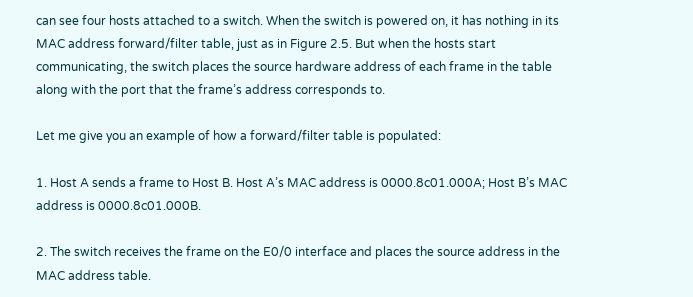can see four hosts attached to a switch. When the switch is powered on, it has nothing in its MAC address forward/filter table, just as in Figure 2.5. But when the hosts start communicating, the switch places the source hardware address of each frame in the table along with the port that the frame’s address corresponds to.

Let me give you an example of how a forward/filter table is populated:

1. Host A sends a frame to Host B. Host A’s MAC address is 0000.8c01.000A; Host B’s MAC address is 0000.8c01.000B.

2. The switch receives the frame on the E0/0 interface and places the source address in the MAC address table.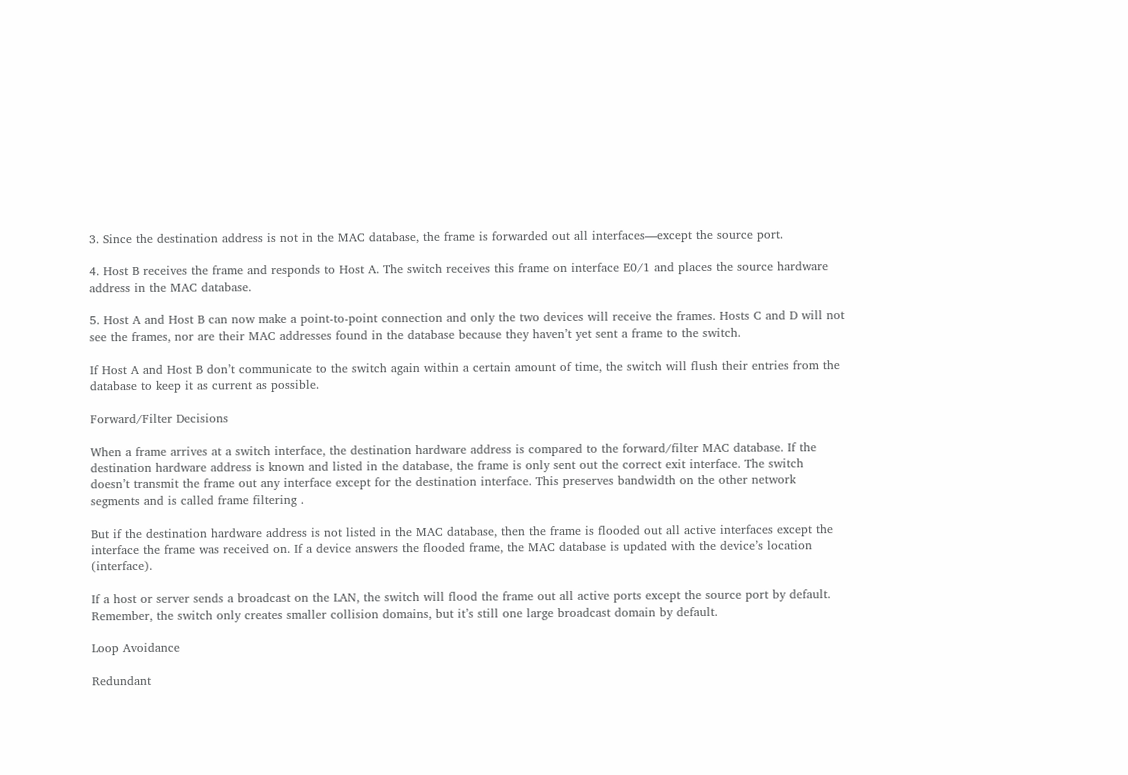3. Since the destination address is not in the MAC database, the frame is forwarded out all interfaces—except the source port.

4. Host B receives the frame and responds to Host A. The switch receives this frame on interface E0/1 and places the source hardware address in the MAC database.

5. Host A and Host B can now make a point-to-point connection and only the two devices will receive the frames. Hosts C and D will not see the frames, nor are their MAC addresses found in the database because they haven’t yet sent a frame to the switch.

If Host A and Host B don’t communicate to the switch again within a certain amount of time, the switch will flush their entries from the database to keep it as current as possible.

Forward/Filter Decisions

When a frame arrives at a switch interface, the destination hardware address is compared to the forward/filter MAC database. If the destination hardware address is known and listed in the database, the frame is only sent out the correct exit interface. The switch doesn’t transmit the frame out any interface except for the destination interface. This preserves bandwidth on the other network segments and is called frame filtering .

But if the destination hardware address is not listed in the MAC database, then the frame is flooded out all active interfaces except the interface the frame was received on. If a device answers the flooded frame, the MAC database is updated with the device’s location (interface).

If a host or server sends a broadcast on the LAN, the switch will flood the frame out all active ports except the source port by default. Remember, the switch only creates smaller collision domains, but it’s still one large broadcast domain by default.

Loop Avoidance

Redundant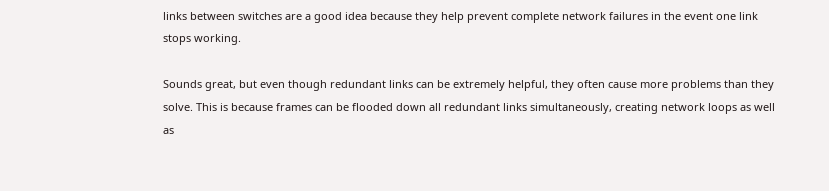links between switches are a good idea because they help prevent complete network failures in the event one link stops working.

Sounds great, but even though redundant links can be extremely helpful, they often cause more problems than they solve. This is because frames can be flooded down all redundant links simultaneously, creating network loops as well as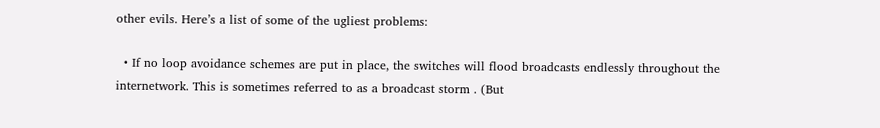other evils. Here’s a list of some of the ugliest problems:

  • If no loop avoidance schemes are put in place, the switches will flood broadcasts endlessly throughout the internetwork. This is sometimes referred to as a broadcast storm . (But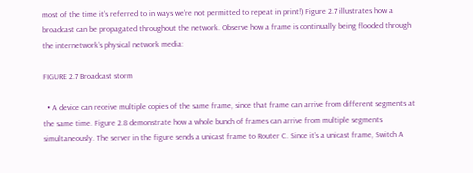most of the time it’s referred to in ways we’re not permitted to repeat in print!) Figure 2.7 illustrates how a broadcast can be propagated throughout the network. Observe how a frame is continually being flooded through the internetwork’s physical network media:

FIGURE 2.7 Broadcast storm

  • A device can receive multiple copies of the same frame, since that frame can arrive from different segments at the same time. Figure 2.8 demonstrate how a whole bunch of frames can arrive from multiple segments simultaneously. The server in the figure sends a unicast frame to Router C. Since it’s a unicast frame, Switch A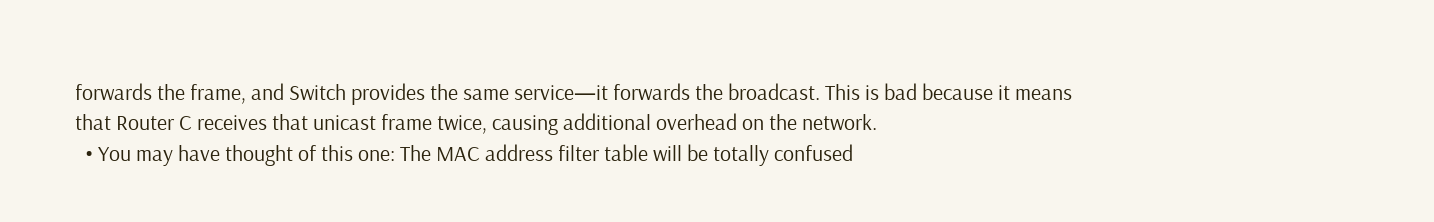forwards the frame, and Switch provides the same service—it forwards the broadcast. This is bad because it means that Router C receives that unicast frame twice, causing additional overhead on the network.
  • You may have thought of this one: The MAC address filter table will be totally confused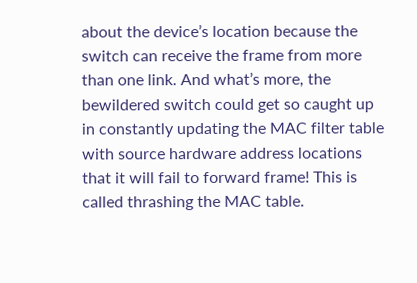about the device’s location because the switch can receive the frame from more than one link. And what’s more, the bewildered switch could get so caught up in constantly updating the MAC filter table with source hardware address locations that it will fail to forward frame! This is called thrashing the MAC table.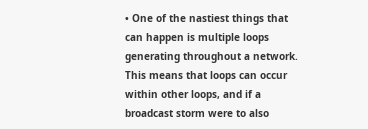• One of the nastiest things that can happen is multiple loops generating throughout a network. This means that loops can occur within other loops, and if a broadcast storm were to also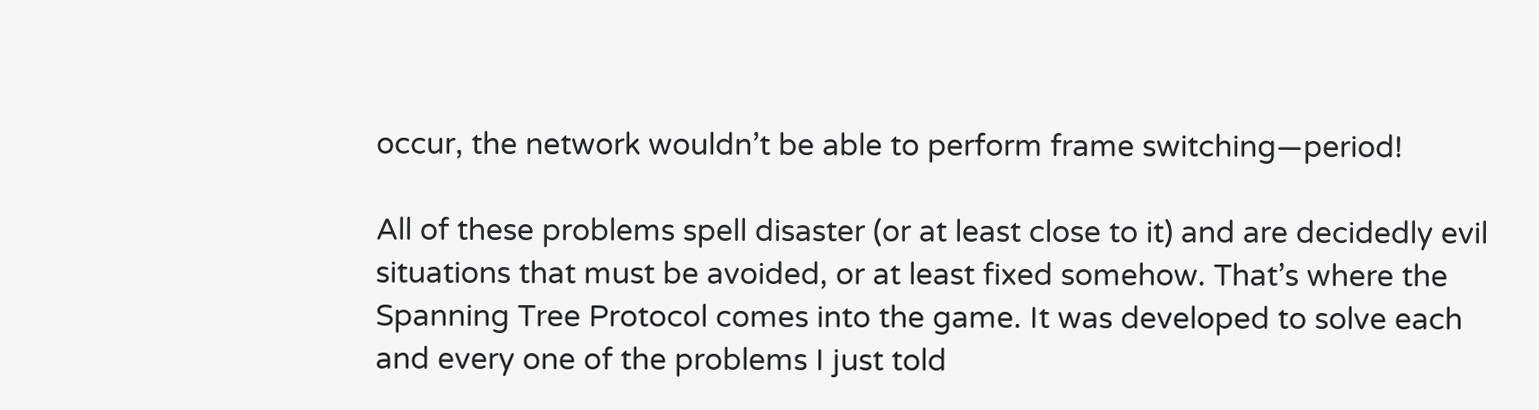occur, the network wouldn’t be able to perform frame switching—period!

All of these problems spell disaster (or at least close to it) and are decidedly evil situations that must be avoided, or at least fixed somehow. That’s where the Spanning Tree Protocol comes into the game. It was developed to solve each and every one of the problems I just told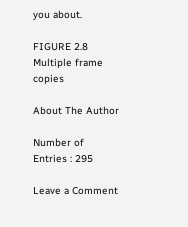you about.

FIGURE 2.8 Multiple frame copies

About The Author

Number of Entries : 295

Leave a Comment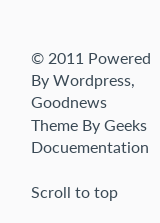© 2011 Powered By Wordpress, Goodnews Theme By Geeks Docuementation

Scroll to top